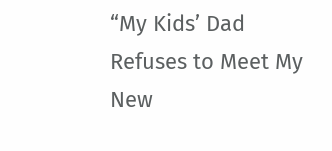“My Kids’ Dad Refuses to Meet My New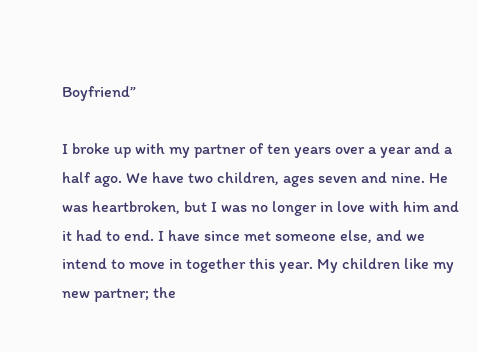Boyfriend”

I broke up with my partner of ten years over a year and a half ago. We have two children, ages seven and nine. He was heartbroken, but I was no longer in love with him and it had to end. I have since met someone else, and we intend to move in together this year. My children like my new partner; the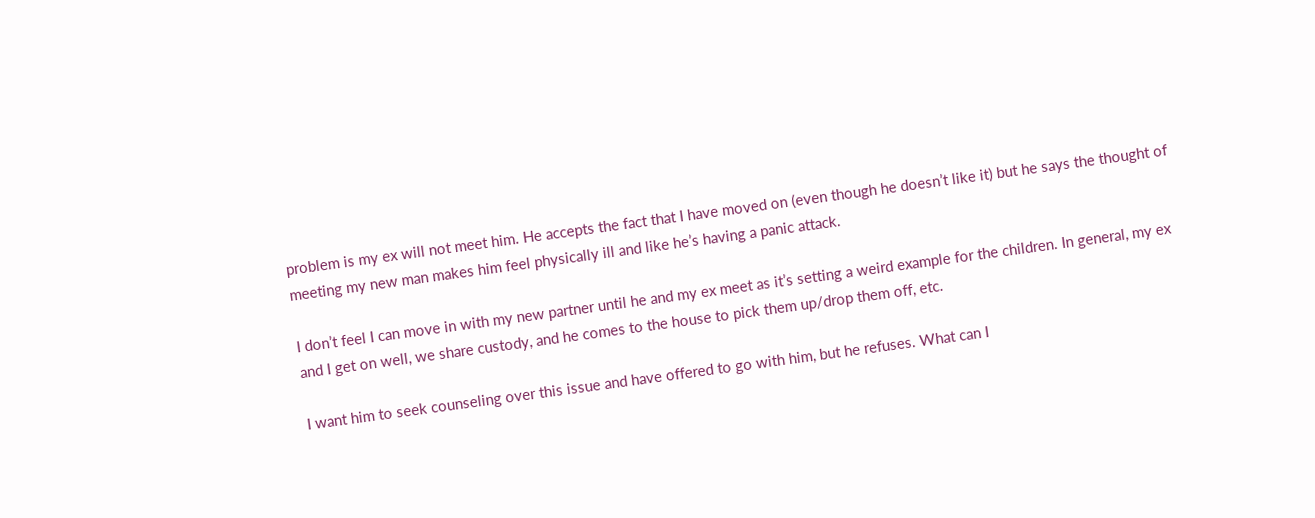problem is my ex will not meet him. He accepts the fact that I have moved on (even though he doesn’t like it) but he says the thought of meeting my new man makes him feel physically ill and like he’s having a panic attack.

I don’t feel I can move in with my new partner until he and my ex meet as it’s setting a weird example for the children. In general, my ex and I get on well, we share custody, and he comes to the house to pick them up/drop them off, etc.

I want him to seek counseling over this issue and have offered to go with him, but he refuses. What can I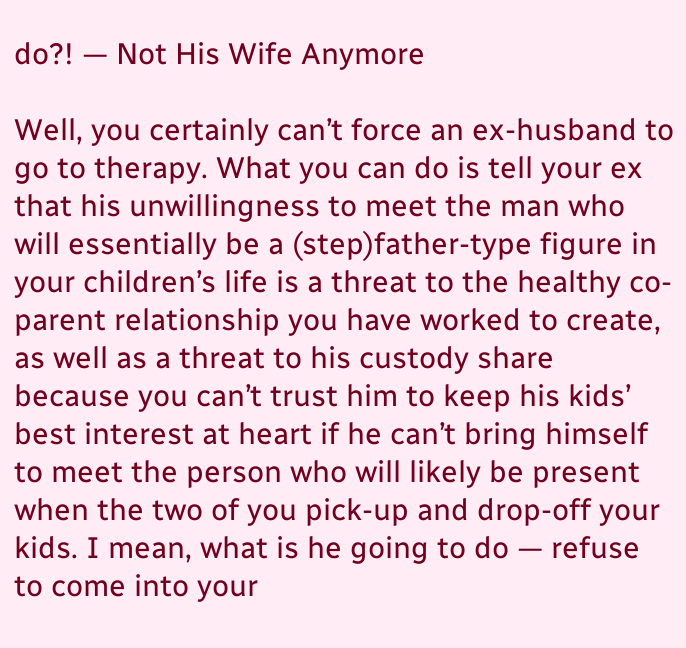do?! — Not His Wife Anymore

Well, you certainly can’t force an ex-husband to go to therapy. What you can do is tell your ex that his unwillingness to meet the man who will essentially be a (step)father-type figure in your children’s life is a threat to the healthy co-parent relationship you have worked to create, as well as a threat to his custody share because you can’t trust him to keep his kids’ best interest at heart if he can’t bring himself to meet the person who will likely be present when the two of you pick-up and drop-off your kids. I mean, what is he going to do — refuse to come into your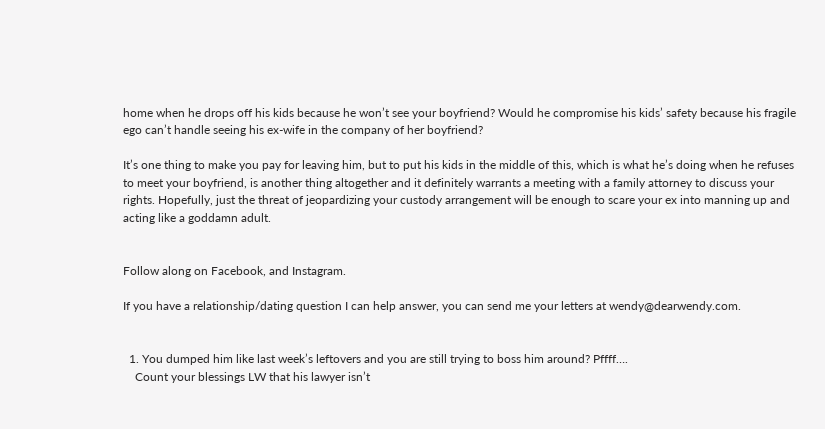home when he drops off his kids because he won’t see your boyfriend? Would he compromise his kids’ safety because his fragile ego can’t handle seeing his ex-wife in the company of her boyfriend?

It’s one thing to make you pay for leaving him, but to put his kids in the middle of this, which is what he’s doing when he refuses to meet your boyfriend, is another thing altogether and it definitely warrants a meeting with a family attorney to discuss your rights. Hopefully, just the threat of jeopardizing your custody arrangement will be enough to scare your ex into manning up and acting like a goddamn adult.


Follow along on Facebook, and Instagram.

If you have a relationship/dating question I can help answer, you can send me your letters at wendy@dearwendy.com.


  1. You dumped him like last week’s leftovers and you are still trying to boss him around? Pffff….
    Count your blessings LW that his lawyer isn’t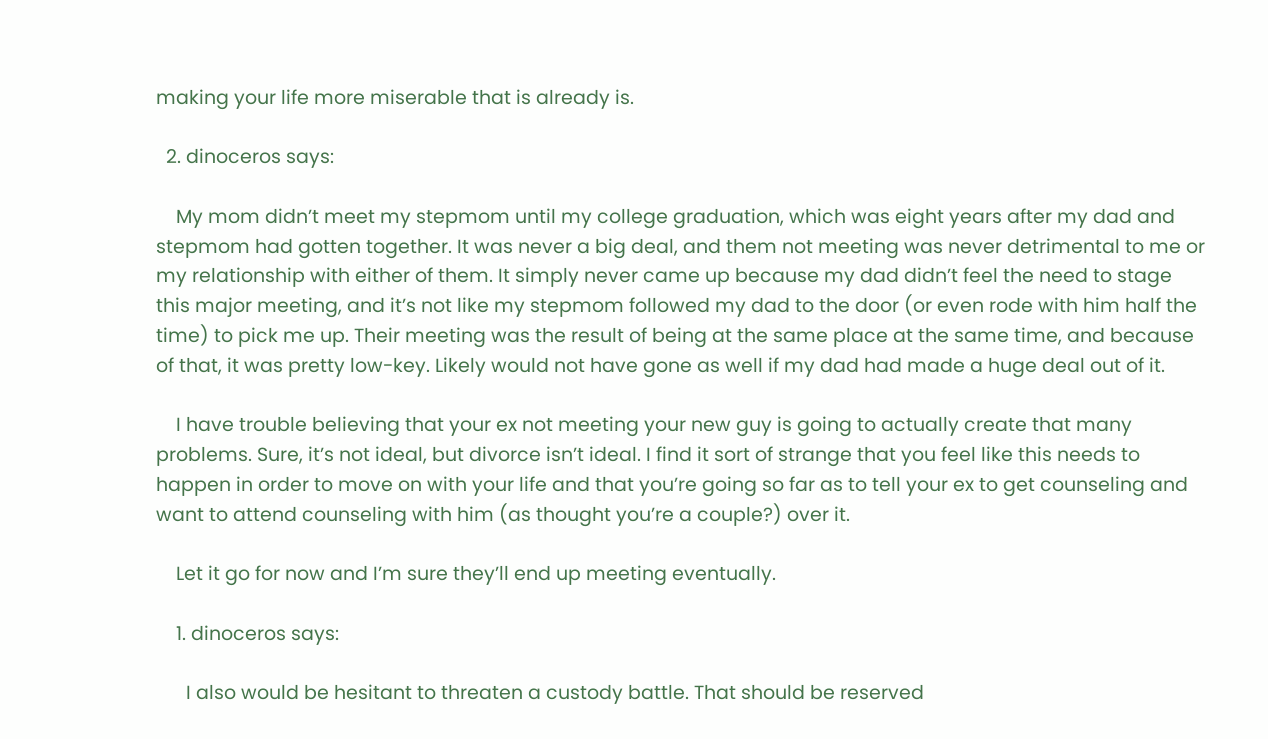making your life more miserable that is already is.

  2. dinoceros says:

    My mom didn’t meet my stepmom until my college graduation, which was eight years after my dad and stepmom had gotten together. It was never a big deal, and them not meeting was never detrimental to me or my relationship with either of them. It simply never came up because my dad didn’t feel the need to stage this major meeting, and it’s not like my stepmom followed my dad to the door (or even rode with him half the time) to pick me up. Their meeting was the result of being at the same place at the same time, and because of that, it was pretty low-key. Likely would not have gone as well if my dad had made a huge deal out of it.

    I have trouble believing that your ex not meeting your new guy is going to actually create that many problems. Sure, it’s not ideal, but divorce isn’t ideal. I find it sort of strange that you feel like this needs to happen in order to move on with your life and that you’re going so far as to tell your ex to get counseling and want to attend counseling with him (as thought you’re a couple?) over it.

    Let it go for now and I’m sure they’ll end up meeting eventually.

    1. dinoceros says:

      I also would be hesitant to threaten a custody battle. That should be reserved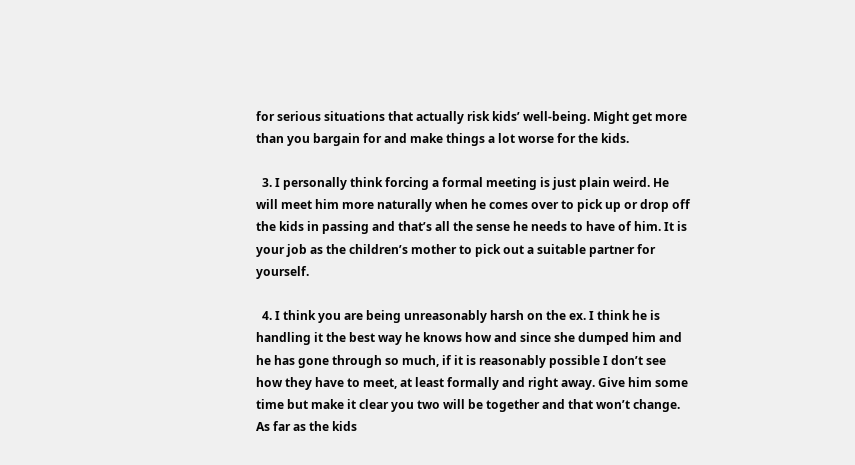for serious situations that actually risk kids’ well-being. Might get more than you bargain for and make things a lot worse for the kids.

  3. I personally think forcing a formal meeting is just plain weird. He will meet him more naturally when he comes over to pick up or drop off the kids in passing and that’s all the sense he needs to have of him. It is your job as the children’s mother to pick out a suitable partner for yourself.

  4. I think you are being unreasonably harsh on the ex. I think he is handling it the best way he knows how and since she dumped him and he has gone through so much, if it is reasonably possible I don’t see how they have to meet, at least formally and right away. Give him some time but make it clear you two will be together and that won’t change. As far as the kids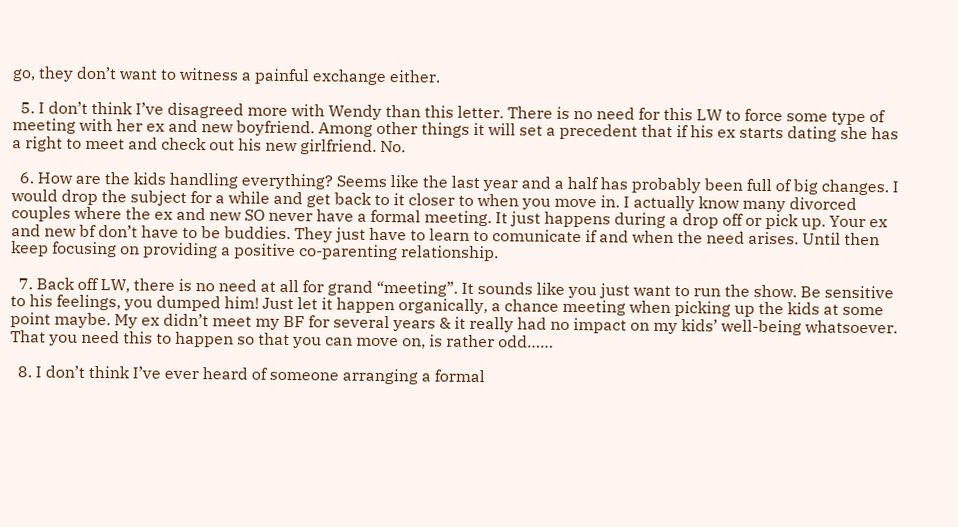go, they don’t want to witness a painful exchange either.

  5. I don’t think I’ve disagreed more with Wendy than this letter. There is no need for this LW to force some type of meeting with her ex and new boyfriend. Among other things it will set a precedent that if his ex starts dating she has a right to meet and check out his new girlfriend. No.

  6. How are the kids handling everything? Seems like the last year and a half has probably been full of big changes. I would drop the subject for a while and get back to it closer to when you move in. I actually know many divorced couples where the ex and new SO never have a formal meeting. It just happens during a drop off or pick up. Your ex and new bf don’t have to be buddies. They just have to learn to comunicate if and when the need arises. Until then keep focusing on providing a positive co-parenting relationship.

  7. Back off LW, there is no need at all for grand “meeting”. It sounds like you just want to run the show. Be sensitive to his feelings, you dumped him! Just let it happen organically, a chance meeting when picking up the kids at some point maybe. My ex didn’t meet my BF for several years & it really had no impact on my kids’ well-being whatsoever. That you need this to happen so that you can move on, is rather odd……

  8. I don’t think I’ve ever heard of someone arranging a formal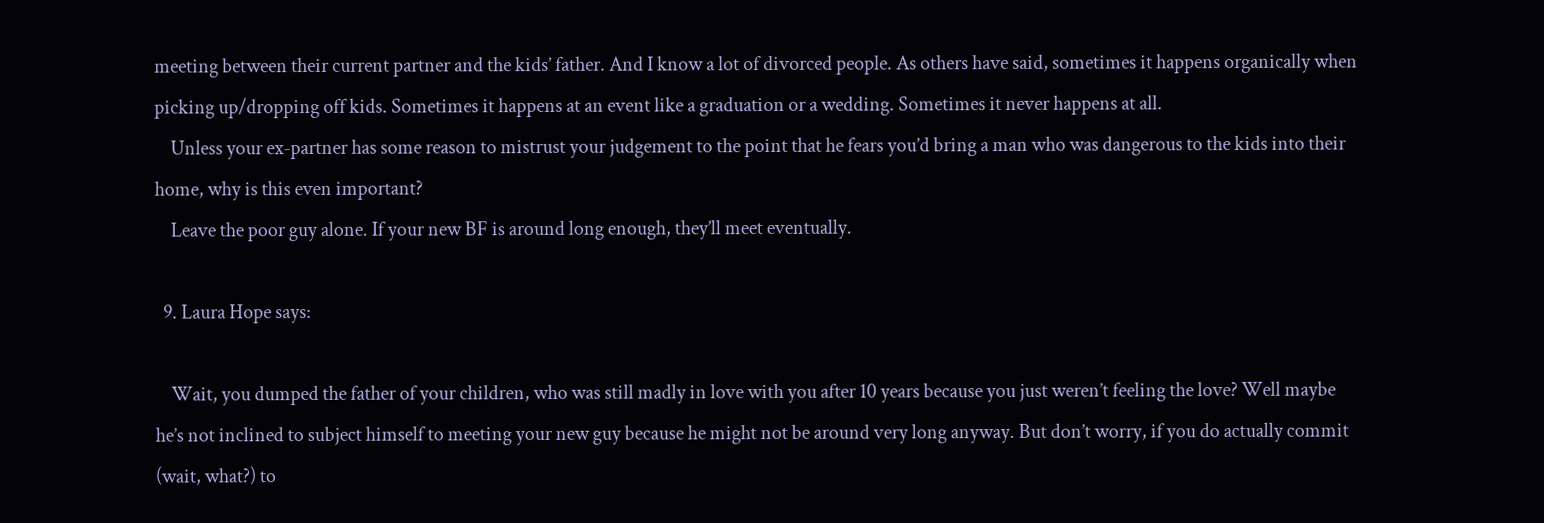meeting between their current partner and the kids’ father. And I know a lot of divorced people. As others have said, sometimes it happens organically when picking up/dropping off kids. Sometimes it happens at an event like a graduation or a wedding. Sometimes it never happens at all.
    Unless your ex-partner has some reason to mistrust your judgement to the point that he fears you’d bring a man who was dangerous to the kids into their home, why is this even important?
    Leave the poor guy alone. If your new BF is around long enough, they’ll meet eventually.

  9. Laura Hope says:

    Wait, you dumped the father of your children, who was still madly in love with you after 10 years because you just weren’t feeling the love? Well maybe he’s not inclined to subject himself to meeting your new guy because he might not be around very long anyway. But don’t worry, if you do actually commit (wait, what?) to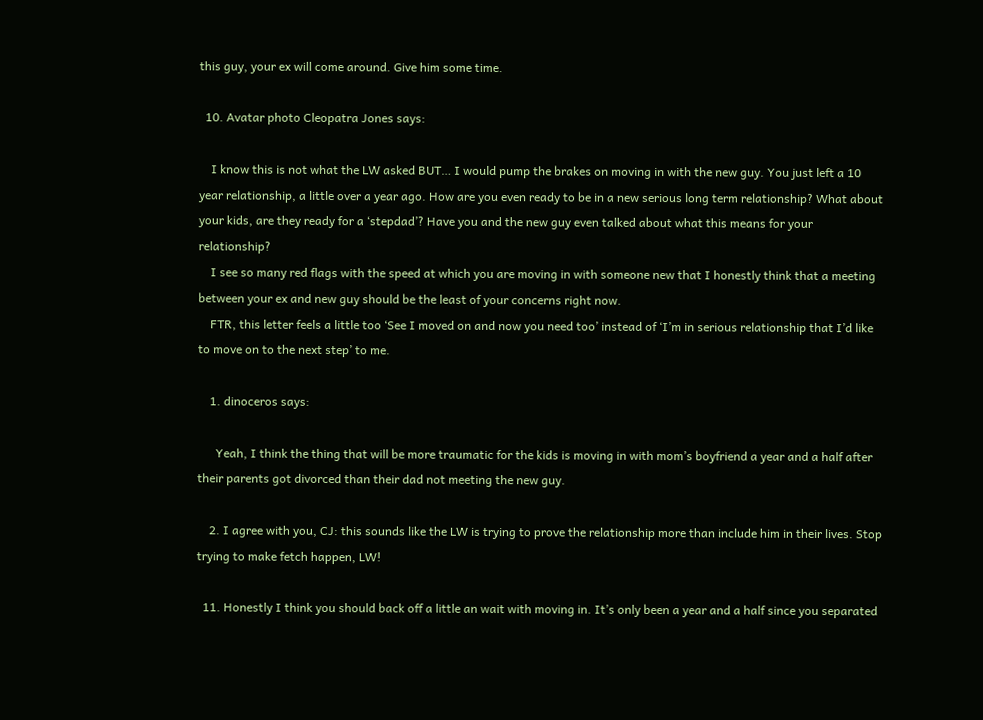this guy, your ex will come around. Give him some time.

  10. Avatar photo Cleopatra Jones says:

    I know this is not what the LW asked BUT… I would pump the brakes on moving in with the new guy. You just left a 10 year relationship, a little over a year ago. How are you even ready to be in a new serious long term relationship? What about your kids, are they ready for a ‘stepdad’? Have you and the new guy even talked about what this means for your relationship?
    I see so many red flags with the speed at which you are moving in with someone new that I honestly think that a meeting between your ex and new guy should be the least of your concerns right now.
    FTR, this letter feels a little too ‘See I moved on and now you need too’ instead of ‘I’m in serious relationship that I’d like to move on to the next step’ to me.

    1. dinoceros says:

      Yeah, I think the thing that will be more traumatic for the kids is moving in with mom’s boyfriend a year and a half after their parents got divorced than their dad not meeting the new guy.

    2. I agree with you, CJ: this sounds like the LW is trying to prove the relationship more than include him in their lives. Stop trying to make fetch happen, LW!

  11. Honestly I think you should back off a little an wait with moving in. It’s only been a year and a half since you separated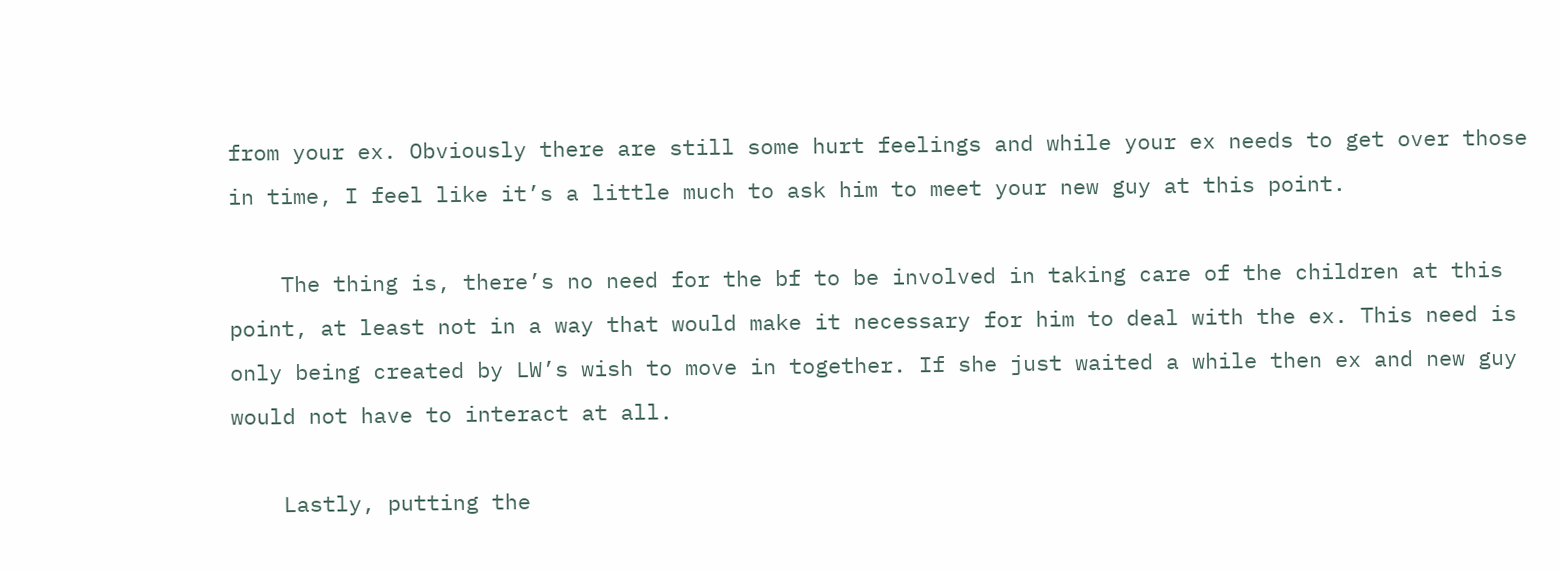from your ex. Obviously there are still some hurt feelings and while your ex needs to get over those in time, I feel like it’s a little much to ask him to meet your new guy at this point.

    The thing is, there’s no need for the bf to be involved in taking care of the children at this point, at least not in a way that would make it necessary for him to deal with the ex. This need is only being created by LW’s wish to move in together. If she just waited a while then ex and new guy would not have to interact at all.

    Lastly, putting the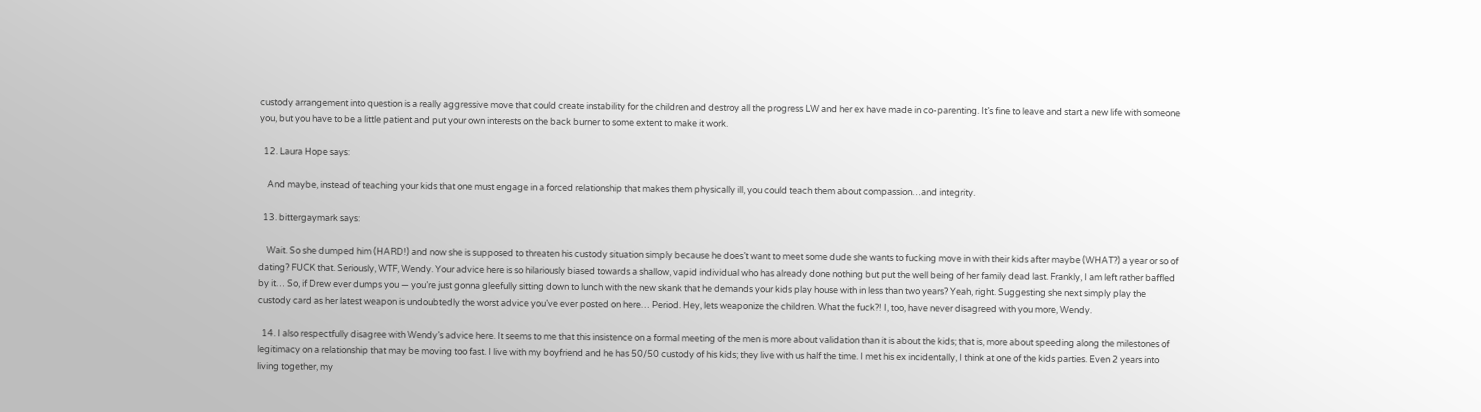custody arrangement into question is a really aggressive move that could create instability for the children and destroy all the progress LW and her ex have made in co-parenting. It’s fine to leave and start a new life with someone you, but you have to be a little patient and put your own interests on the back burner to some extent to make it work.

  12. Laura Hope says:

    And maybe, instead of teaching your kids that one must engage in a forced relationship that makes them physically ill, you could teach them about compassion…and integrity.

  13. bittergaymark says:

    Wait. So she dumped him (HARD!) and now she is supposed to threaten his custody situation simply because he does’t want to meet some dude she wants to fucking move in with their kids after maybe (WHAT?) a year or so of dating? FUCK that. Seriously, WTF, Wendy. Your advice here is so hilariously biased towards a shallow, vapid individual who has already done nothing but put the well being of her family dead last. Frankly, I am left rather baffled by it… So, if Drew ever dumps you — you’re just gonna gleefully sitting down to lunch with the new skank that he demands your kids play house with in less than two years? Yeah, right. Suggesting she next simply play the custody card as her latest weapon is undoubtedly the worst advice you’ve ever posted on here… Period. Hey, lets weaponize the children. What the fuck?! I, too, have never disagreed with you more, Wendy.

  14. I also respectfully disagree with Wendy’s advice here. It seems to me that this insistence on a formal meeting of the men is more about validation than it is about the kids; that is, more about speeding along the milestones of legitimacy on a relationship that may be moving too fast. I live with my boyfriend and he has 50/50 custody of his kids; they live with us half the time. I met his ex incidentally, I think at one of the kids parties. Even 2 years into living together, my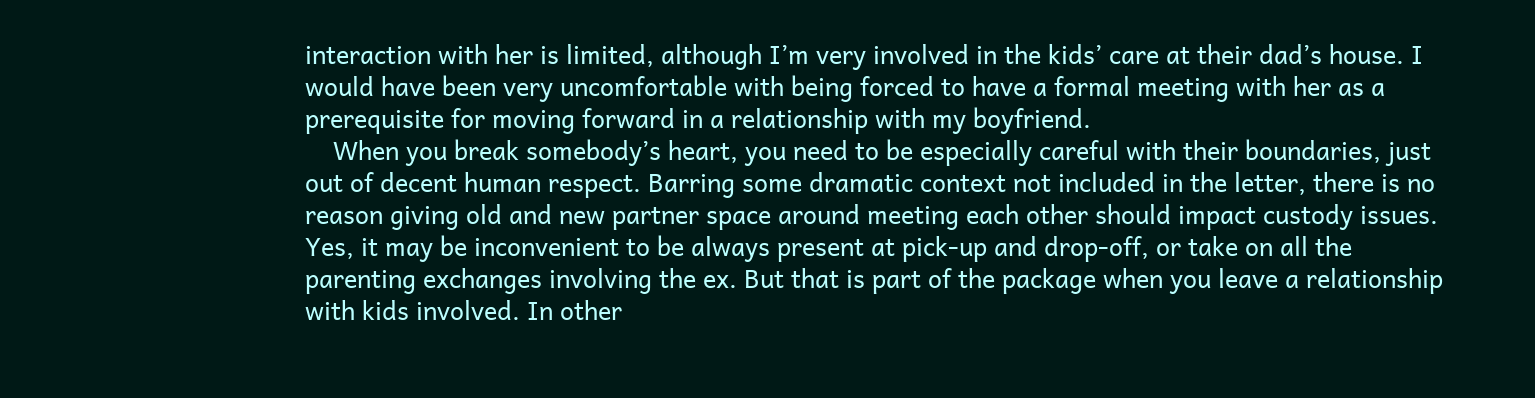interaction with her is limited, although I’m very involved in the kids’ care at their dad’s house. I would have been very uncomfortable with being forced to have a formal meeting with her as a prerequisite for moving forward in a relationship with my boyfriend.
    When you break somebody’s heart, you need to be especially careful with their boundaries, just out of decent human respect. Barring some dramatic context not included in the letter, there is no reason giving old and new partner space around meeting each other should impact custody issues. Yes, it may be inconvenient to be always present at pick-up and drop-off, or take on all the parenting exchanges involving the ex. But that is part of the package when you leave a relationship with kids involved. In other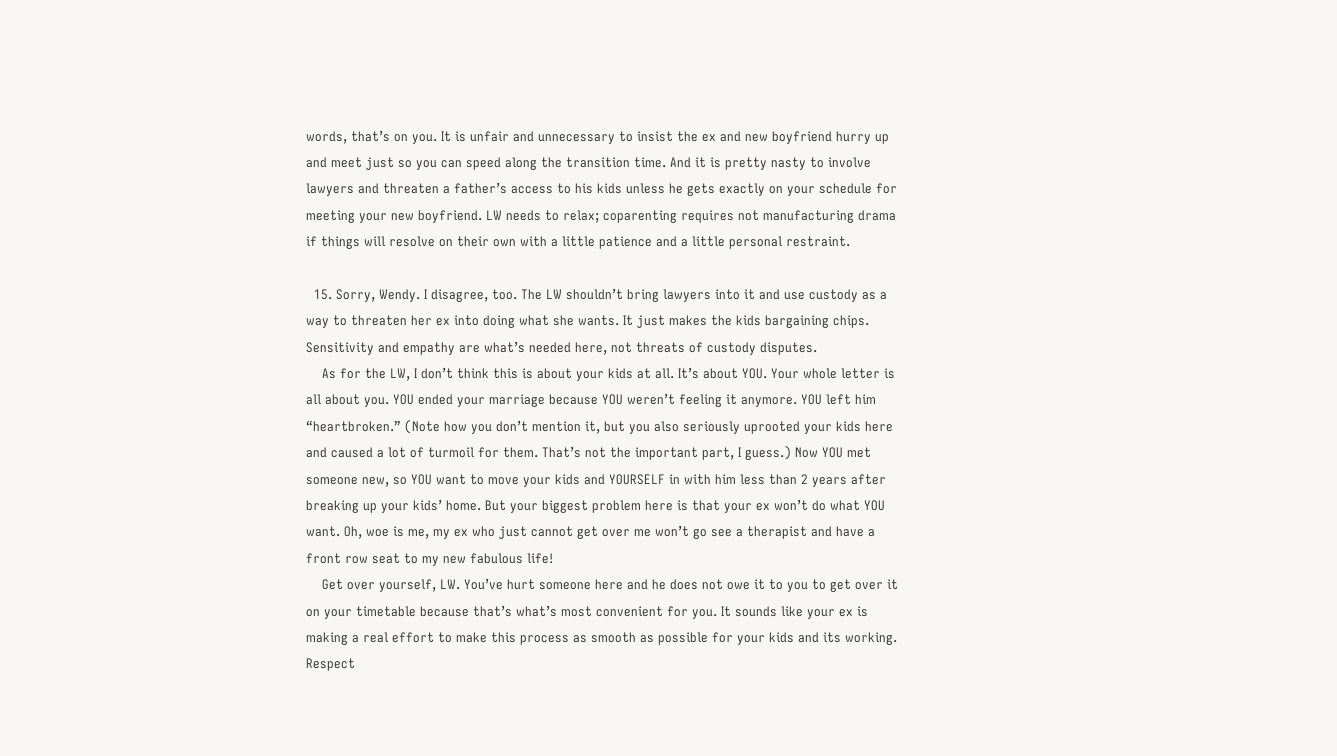words, that’s on you. It is unfair and unnecessary to insist the ex and new boyfriend hurry up and meet just so you can speed along the transition time. And it is pretty nasty to involve lawyers and threaten a father’s access to his kids unless he gets exactly on your schedule for meeting your new boyfriend. LW needs to relax; coparenting requires not manufacturing drama if things will resolve on their own with a little patience and a little personal restraint.

  15. Sorry, Wendy. I disagree, too. The LW shouldn’t bring lawyers into it and use custody as a way to threaten her ex into doing what she wants. It just makes the kids bargaining chips. Sensitivity and empathy are what’s needed here, not threats of custody disputes.
    As for the LW, I don’t think this is about your kids at all. It’s about YOU. Your whole letter is all about you. YOU ended your marriage because YOU weren’t feeling it anymore. YOU left him “heartbroken.” (Note how you don’t mention it, but you also seriously uprooted your kids here and caused a lot of turmoil for them. That’s not the important part, I guess.) Now YOU met someone new, so YOU want to move your kids and YOURSELF in with him less than 2 years after breaking up your kids’ home. But your biggest problem here is that your ex won’t do what YOU want. Oh, woe is me, my ex who just cannot get over me won’t go see a therapist and have a front row seat to my new fabulous life!
    Get over yourself, LW. You’ve hurt someone here and he does not owe it to you to get over it on your timetable because that’s what’s most convenient for you. It sounds like your ex is making a real effort to make this process as smooth as possible for your kids and its working. Respect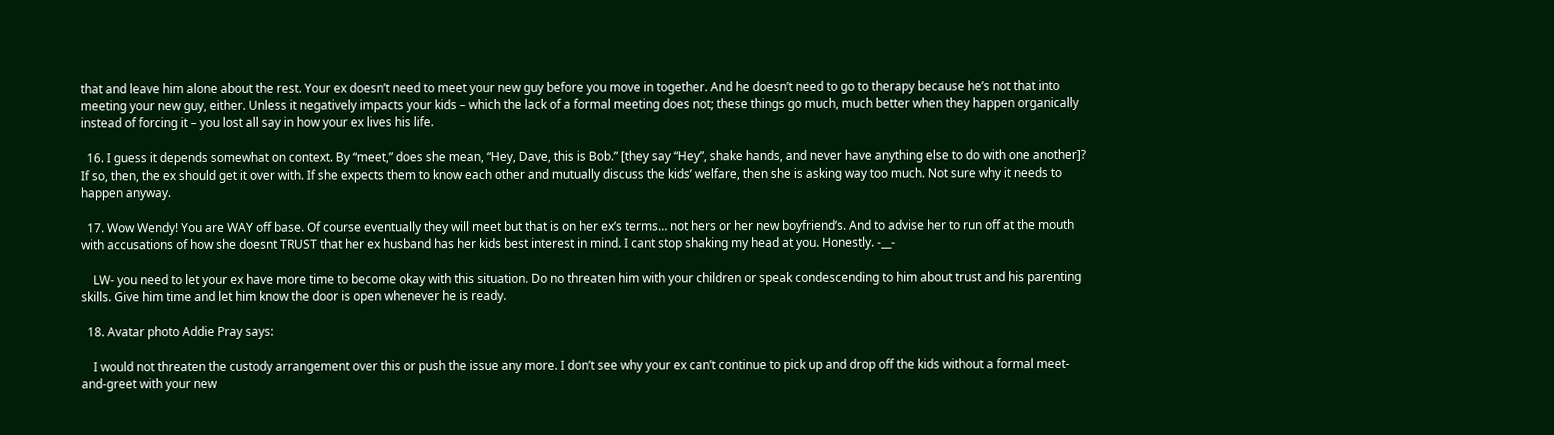that and leave him alone about the rest. Your ex doesn’t need to meet your new guy before you move in together. And he doesn’t need to go to therapy because he’s not that into meeting your new guy, either. Unless it negatively impacts your kids – which the lack of a formal meeting does not; these things go much, much better when they happen organically instead of forcing it – you lost all say in how your ex lives his life.

  16. I guess it depends somewhat on context. By “meet,” does she mean, “Hey, Dave, this is Bob.” [they say “Hey”, shake hands, and never have anything else to do with one another]? If so, then, the ex should get it over with. If she expects them to know each other and mutually discuss the kids’ welfare, then she is asking way too much. Not sure why it needs to happen anyway.

  17. Wow Wendy! You are WAY off base. Of course eventually they will meet but that is on her ex’s terms… not hers or her new boyfriend’s. And to advise her to run off at the mouth with accusations of how she doesnt TRUST that her ex husband has her kids best interest in mind. I cant stop shaking my head at you. Honestly. -__-

    LW- you need to let your ex have more time to become okay with this situation. Do no threaten him with your children or speak condescending to him about trust and his parenting skills. Give him time and let him know the door is open whenever he is ready.

  18. Avatar photo Addie Pray says:

    I would not threaten the custody arrangement over this or push the issue any more. I don’t see why your ex can’t continue to pick up and drop off the kids without a formal meet-and-greet with your new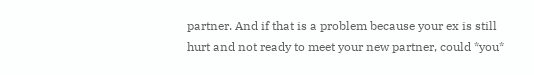partner. And if that is a problem because your ex is still hurt and not ready to meet your new partner, could *you*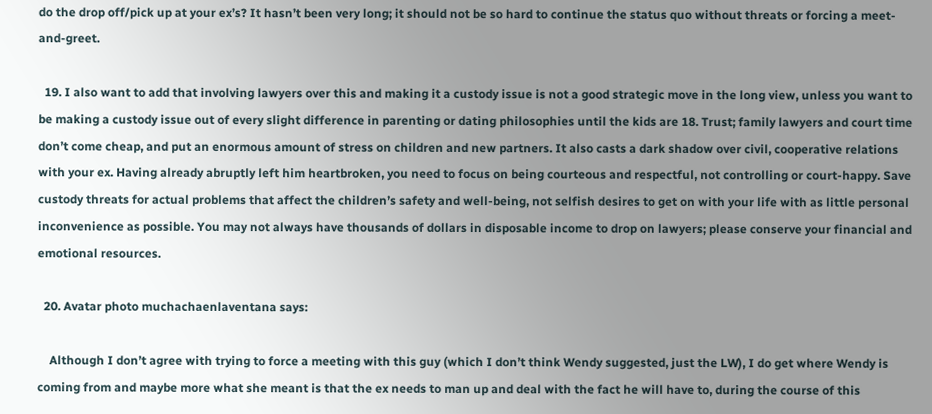do the drop off/pick up at your ex’s? It hasn’t been very long; it should not be so hard to continue the status quo without threats or forcing a meet-and-greet.

  19. I also want to add that involving lawyers over this and making it a custody issue is not a good strategic move in the long view, unless you want to be making a custody issue out of every slight difference in parenting or dating philosophies until the kids are 18. Trust; family lawyers and court time don’t come cheap, and put an enormous amount of stress on children and new partners. It also casts a dark shadow over civil, cooperative relations with your ex. Having already abruptly left him heartbroken, you need to focus on being courteous and respectful, not controlling or court-happy. Save custody threats for actual problems that affect the children’s safety and well-being, not selfish desires to get on with your life with as little personal inconvenience as possible. You may not always have thousands of dollars in disposable income to drop on lawyers; please conserve your financial and emotional resources.

  20. Avatar photo muchachaenlaventana says:

    Although I don’t agree with trying to force a meeting with this guy (which I don’t think Wendy suggested, just the LW), I do get where Wendy is coming from and maybe more what she meant is that the ex needs to man up and deal with the fact he will have to, during the course of this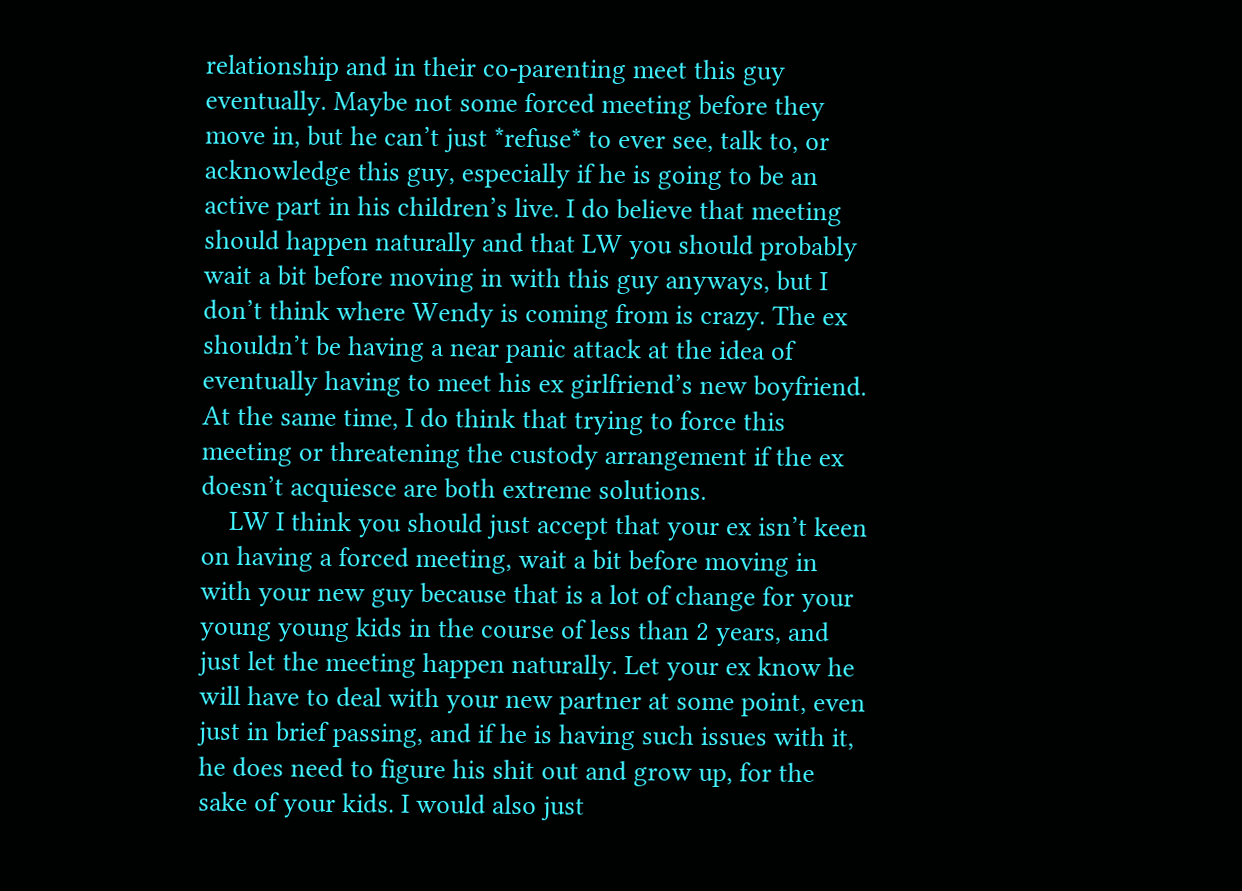relationship and in their co-parenting meet this guy eventually. Maybe not some forced meeting before they move in, but he can’t just *refuse* to ever see, talk to, or acknowledge this guy, especially if he is going to be an active part in his children’s live. I do believe that meeting should happen naturally and that LW you should probably wait a bit before moving in with this guy anyways, but I don’t think where Wendy is coming from is crazy. The ex shouldn’t be having a near panic attack at the idea of eventually having to meet his ex girlfriend’s new boyfriend. At the same time, I do think that trying to force this meeting or threatening the custody arrangement if the ex doesn’t acquiesce are both extreme solutions.
    LW I think you should just accept that your ex isn’t keen on having a forced meeting, wait a bit before moving in with your new guy because that is a lot of change for your young young kids in the course of less than 2 years, and just let the meeting happen naturally. Let your ex know he will have to deal with your new partner at some point, even just in brief passing, and if he is having such issues with it, he does need to figure his shit out and grow up, for the sake of your kids. I would also just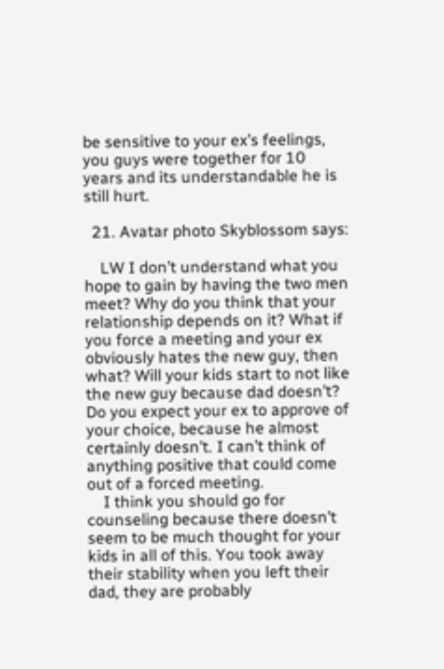be sensitive to your ex’s feelings, you guys were together for 10 years and its understandable he is still hurt.

  21. Avatar photo Skyblossom says:

    LW I don’t understand what you hope to gain by having the two men meet? Why do you think that your relationship depends on it? What if you force a meeting and your ex obviously hates the new guy, then what? Will your kids start to not like the new guy because dad doesn’t? Do you expect your ex to approve of your choice, because he almost certainly doesn’t. I can’t think of anything positive that could come out of a forced meeting.
    I think you should go for counseling because there doesn’t seem to be much thought for your kids in all of this. You took away their stability when you left their dad, they are probably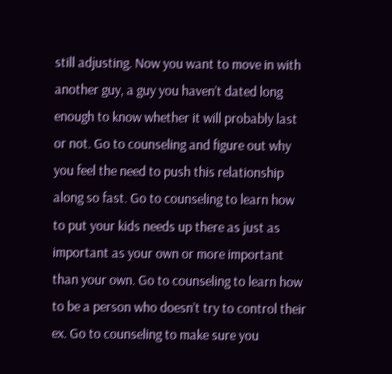still adjusting. Now you want to move in with another guy, a guy you haven’t dated long enough to know whether it will probably last or not. Go to counseling and figure out why you feel the need to push this relationship along so fast. Go to counseling to learn how to put your kids needs up there as just as important as your own or more important than your own. Go to counseling to learn how to be a person who doesn’t try to control their ex. Go to counseling to make sure you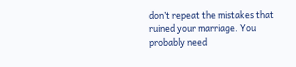don’t repeat the mistakes that ruined your marriage. You probably need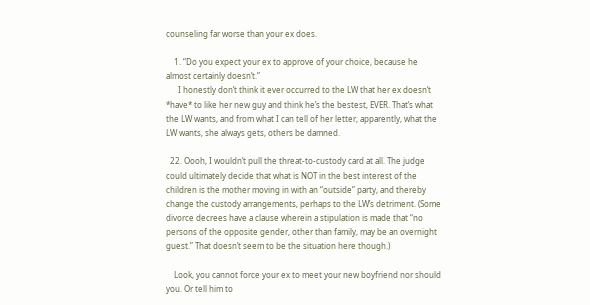counseling far worse than your ex does.

    1. “Do you expect your ex to approve of your choice, because he almost certainly doesn’t.”
      I honestly don’t think it ever occurred to the LW that her ex doesn’t *have* to like her new guy and think he’s the bestest, EVER. That’s what the LW wants, and from what I can tell of her letter, apparently, what the LW wants, she always gets, others be damned.

  22. Oooh, I wouldn’t pull the threat-to-custody card at all. The judge could ultimately decide that what is NOT in the best interest of the children is the mother moving in with an “outside” party, and thereby change the custody arrangements, perhaps to the LW’s detriment. (Some divorce decrees have a clause wherein a stipulation is made that “no persons of the opposite gender, other than family, may be an overnight guest.” That doesn’t seem to be the situation here though.)

    Look, you cannot force your ex to meet your new boyfriend nor should you. Or tell him to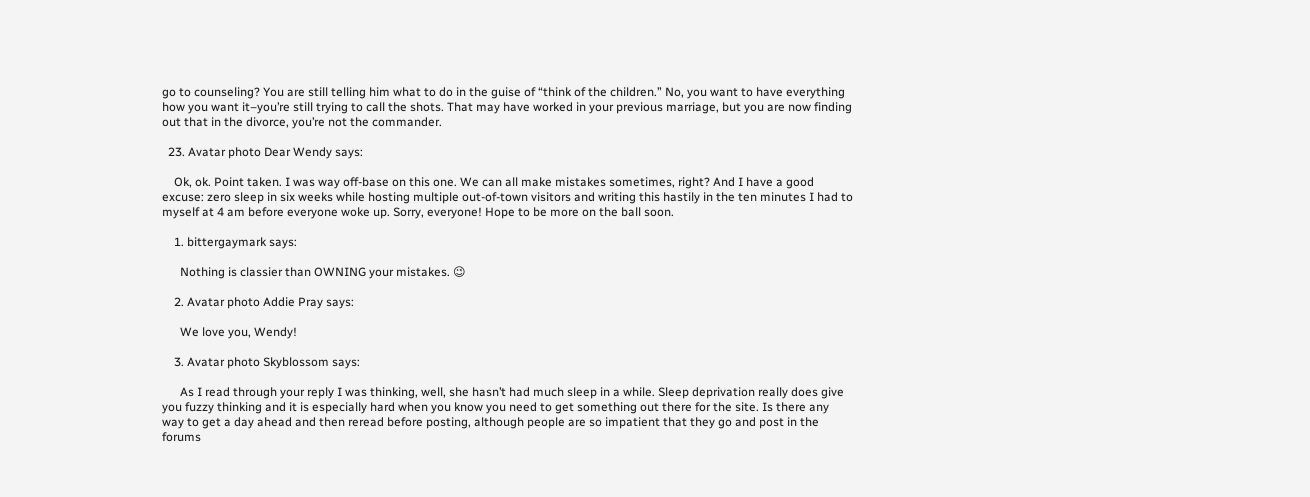go to counseling? You are still telling him what to do in the guise of “think of the children.” No, you want to have everything how you want it–you’re still trying to call the shots. That may have worked in your previous marriage, but you are now finding out that in the divorce, you’re not the commander.

  23. Avatar photo Dear Wendy says:

    Ok, ok. Point taken. I was way off-base on this one. We can all make mistakes sometimes, right? And I have a good excuse: zero sleep in six weeks while hosting multiple out-of-town visitors and writing this hastily in the ten minutes I had to myself at 4 am before everyone woke up. Sorry, everyone! Hope to be more on the ball soon.

    1. bittergaymark says:

      Nothing is classier than OWNING your mistakes. 😉

    2. Avatar photo Addie Pray says:

      We love you, Wendy!

    3. Avatar photo Skyblossom says:

      As I read through your reply I was thinking, well, she hasn’t had much sleep in a while. Sleep deprivation really does give you fuzzy thinking and it is especially hard when you know you need to get something out there for the site. Is there any way to get a day ahead and then reread before posting, although people are so impatient that they go and post in the forums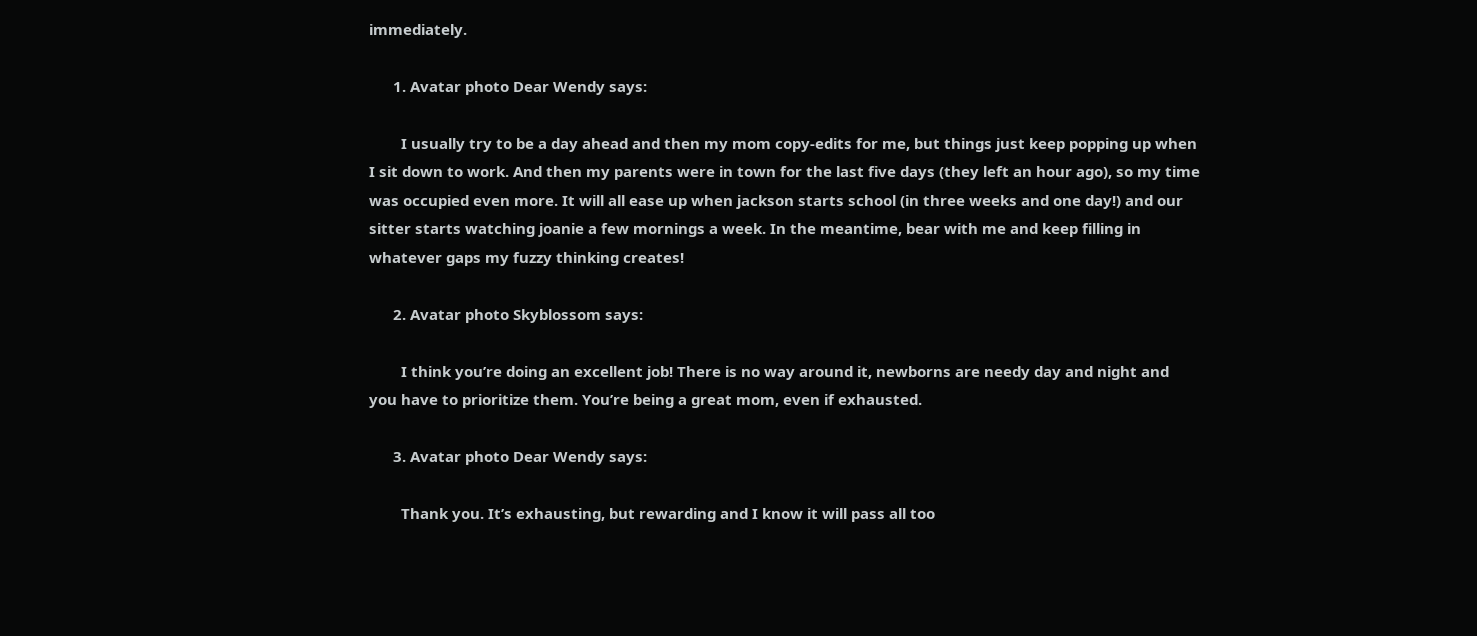immediately.

      1. Avatar photo Dear Wendy says:

        I usually try to be a day ahead and then my mom copy-edits for me, but things just keep popping up when I sit down to work. And then my parents were in town for the last five days (they left an hour ago), so my time was occupied even more. It will all ease up when jackson starts school (in three weeks and one day!) and our sitter starts watching joanie a few mornings a week. In the meantime, bear with me and keep filling in whatever gaps my fuzzy thinking creates!

      2. Avatar photo Skyblossom says:

        I think you’re doing an excellent job! There is no way around it, newborns are needy day and night and you have to prioritize them. You’re being a great mom, even if exhausted.

      3. Avatar photo Dear Wendy says:

        Thank you. It’s exhausting, but rewarding and I know it will pass all too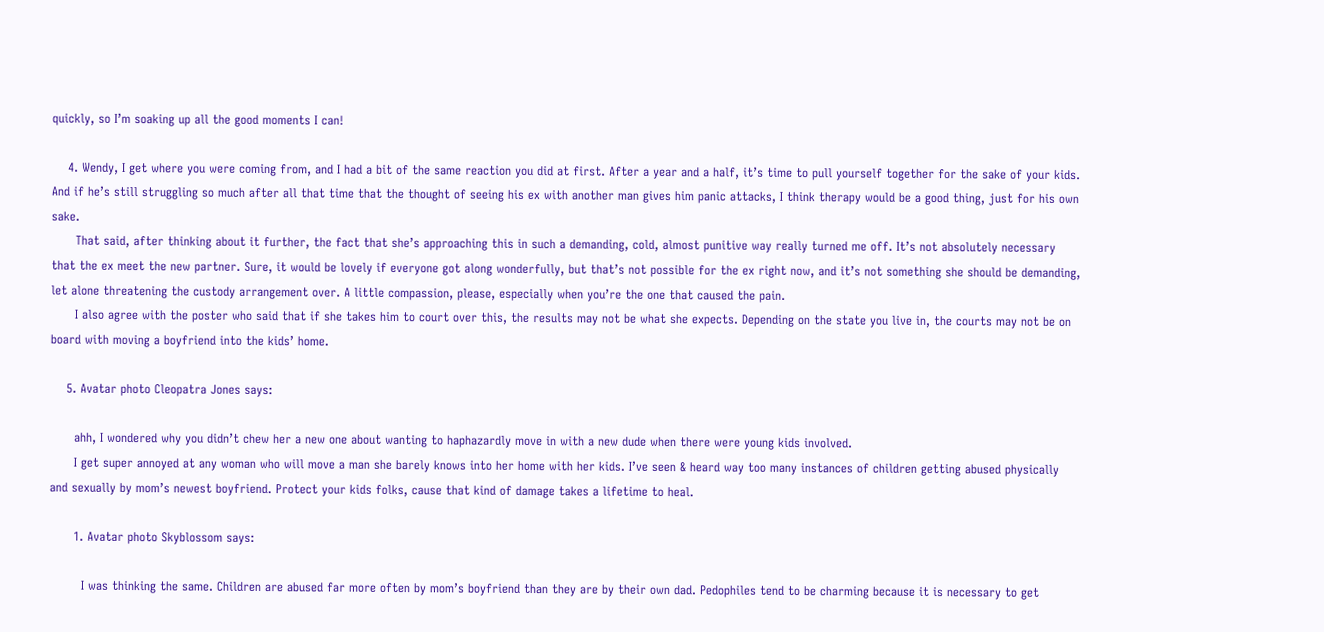quickly, so I’m soaking up all the good moments I can!

    4. Wendy, I get where you were coming from, and I had a bit of the same reaction you did at first. After a year and a half, it’s time to pull yourself together for the sake of your kids. And if he’s still struggling so much after all that time that the thought of seeing his ex with another man gives him panic attacks, I think therapy would be a good thing, just for his own sake.
      That said, after thinking about it further, the fact that she’s approaching this in such a demanding, cold, almost punitive way really turned me off. It’s not absolutely necessary that the ex meet the new partner. Sure, it would be lovely if everyone got along wonderfully, but that’s not possible for the ex right now, and it’s not something she should be demanding, let alone threatening the custody arrangement over. A little compassion, please, especially when you’re the one that caused the pain.
      I also agree with the poster who said that if she takes him to court over this, the results may not be what she expects. Depending on the state you live in, the courts may not be on board with moving a boyfriend into the kids’ home.

    5. Avatar photo Cleopatra Jones says:

      ahh, I wondered why you didn’t chew her a new one about wanting to haphazardly move in with a new dude when there were young kids involved.
      I get super annoyed at any woman who will move a man she barely knows into her home with her kids. I’ve seen & heard way too many instances of children getting abused physically and sexually by mom’s newest boyfriend. Protect your kids folks, cause that kind of damage takes a lifetime to heal.

      1. Avatar photo Skyblossom says:

        I was thinking the same. Children are abused far more often by mom’s boyfriend than they are by their own dad. Pedophiles tend to be charming because it is necessary to get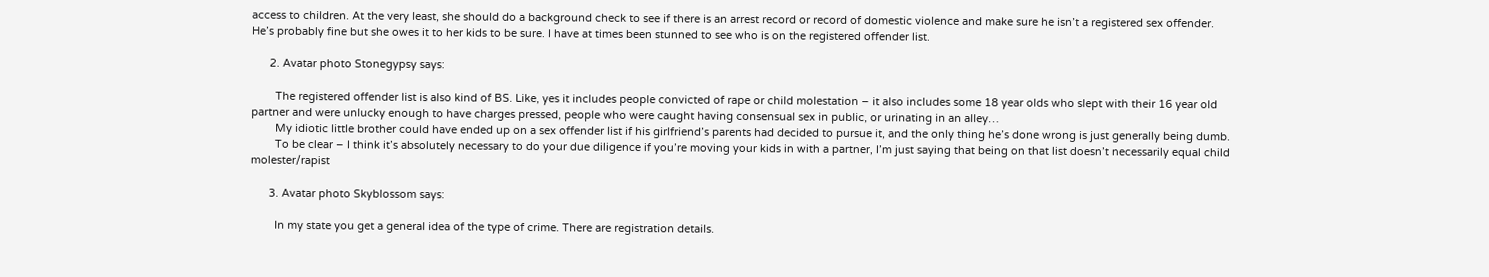access to children. At the very least, she should do a background check to see if there is an arrest record or record of domestic violence and make sure he isn’t a registered sex offender. He’s probably fine but she owes it to her kids to be sure. I have at times been stunned to see who is on the registered offender list.

      2. Avatar photo Stonegypsy says:

        The registered offender list is also kind of BS. Like, yes it includes people convicted of rape or child molestation – it also includes some 18 year olds who slept with their 16 year old partner and were unlucky enough to have charges pressed, people who were caught having consensual sex in public, or urinating in an alley…
        My idiotic little brother could have ended up on a sex offender list if his girlfriend’s parents had decided to pursue it, and the only thing he’s done wrong is just generally being dumb.
        To be clear – I think it’s absolutely necessary to do your due diligence if you’re moving your kids in with a partner, I’m just saying that being on that list doesn’t necessarily equal child molester/rapist

      3. Avatar photo Skyblossom says:

        In my state you get a general idea of the type of crime. There are registration details.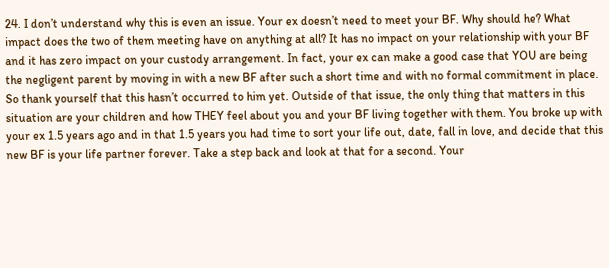24. I don’t understand why this is even an issue. Your ex doesn’t need to meet your BF. Why should he? What impact does the two of them meeting have on anything at all? It has no impact on your relationship with your BF and it has zero impact on your custody arrangement. In fact, your ex can make a good case that YOU are being the negligent parent by moving in with a new BF after such a short time and with no formal commitment in place. So thank yourself that this hasn’t occurred to him yet. Outside of that issue, the only thing that matters in this situation are your children and how THEY feel about you and your BF living together with them. You broke up with your ex 1.5 years ago and in that 1.5 years you had time to sort your life out, date, fall in love, and decide that this new BF is your life partner forever. Take a step back and look at that for a second. Your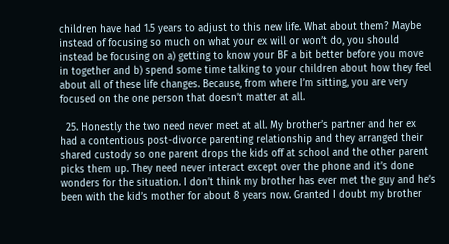children have had 1.5 years to adjust to this new life. What about them? Maybe instead of focusing so much on what your ex will or won’t do, you should instead be focusing on a) getting to know your BF a bit better before you move in together and b) spend some time talking to your children about how they feel about all of these life changes. Because, from where I’m sitting, you are very focused on the one person that doesn’t matter at all.

  25. Honestly the two need never meet at all. My brother’s partner and her ex had a contentious post-divorce parenting relationship and they arranged their shared custody so one parent drops the kids off at school and the other parent picks them up. They need never interact except over the phone and it’s done wonders for the situation. I don’t think my brother has ever met the guy and he’s been with the kid’s mother for about 8 years now. Granted I doubt my brother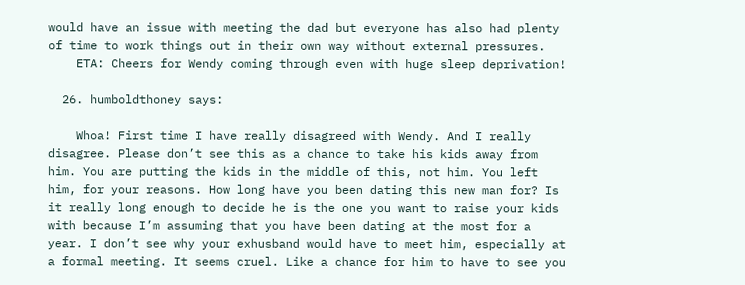would have an issue with meeting the dad but everyone has also had plenty of time to work things out in their own way without external pressures.
    ETA: Cheers for Wendy coming through even with huge sleep deprivation!

  26. humboldthoney says:

    Whoa! First time I have really disagreed with Wendy. And I really disagree. Please don’t see this as a chance to take his kids away from him. You are putting the kids in the middle of this, not him. You left him, for your reasons. How long have you been dating this new man for? Is it really long enough to decide he is the one you want to raise your kids with because I’m assuming that you have been dating at the most for a year. I don’t see why your exhusband would have to meet him, especially at a formal meeting. It seems cruel. Like a chance for him to have to see you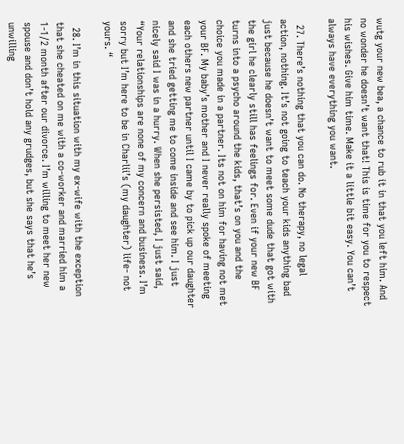wutg your new bea, a chance to rub it in that you left him. And no wonder he doesn’t want that! This is time for you to respect his wishes. Give him time. Make it a little bit easy. You can’t always have everything you want.

  27. There’s nothing that you can do. No therapy, no legal action, nothing. It’s not going to teach your kids anything bad just because he doesn’t want to meet some dude that got with the girl he clearly still has feelings for. Even if your new BF turns into a psycho around the kids, that’s on you and the choice you made in a partner. Its not on him for having not met your BF. My baby’s mother and I never really spoke of meeting each others new partner until I came by to pick up our daughter and she tried getting me to come inside and see him. I just nicely said I was in a hurry. When she persisted, I just said, “Your relationships are none of my concern and business. I’m sorry but I’m here to be in Charlii’s (my daughter) life- not yours. “

  28. I’m in this situation with my ex-wife with the exception that she cheated on me with a co-worker and married him a 1-1/2 month after our divorce. I’m willing to meet her new spouse and don’t hold any grudges, but she says that he’s unwilling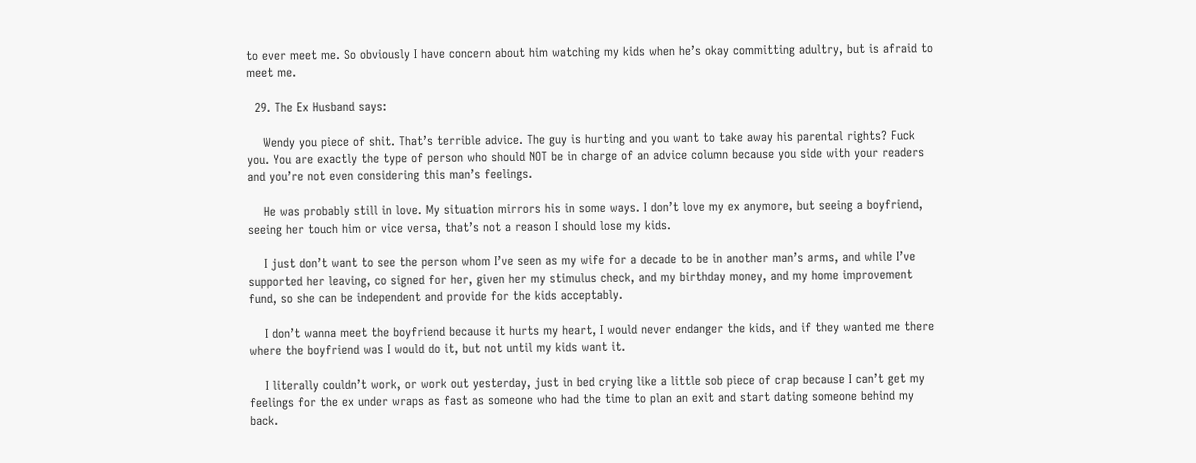to ever meet me. So obviously I have concern about him watching my kids when he’s okay committing adultry, but is afraid to meet me.

  29. The Ex Husband says:

    Wendy you piece of shit. That’s terrible advice. The guy is hurting and you want to take away his parental rights? Fuck you. You are exactly the type of person who should NOT be in charge of an advice column because you side with your readers and you’re not even considering this man’s feelings.

    He was probably still in love. My situation mirrors his in some ways. I don’t love my ex anymore, but seeing a boyfriend, seeing her touch him or vice versa, that’s not a reason I should lose my kids.

    I just don’t want to see the person whom I’ve seen as my wife for a decade to be in another man’s arms, and while I’ve supported her leaving, co signed for her, given her my stimulus check, and my birthday money, and my home improvement fund, so she can be independent and provide for the kids acceptably.

    I don’t wanna meet the boyfriend because it hurts my heart, I would never endanger the kids, and if they wanted me there where the boyfriend was I would do it, but not until my kids want it.

    I literally couldn’t work, or work out yesterday, just in bed crying like a little sob piece of crap because I can’t get my feelings for the ex under wraps as fast as someone who had the time to plan an exit and start dating someone behind my back.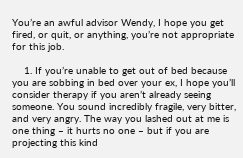You’re an awful advisor Wendy, I hope you get fired, or quit, or anything, you’re not appropriate for this job.

    1. If you’re unable to get out of bed because you are sobbing in bed over your ex, I hope you’ll consider therapy if you aren’t already seeing someone. You sound incredibly fragile, very bitter, and very angry. The way you lashed out at me is one thing – it hurts no one – but if you are projecting this kind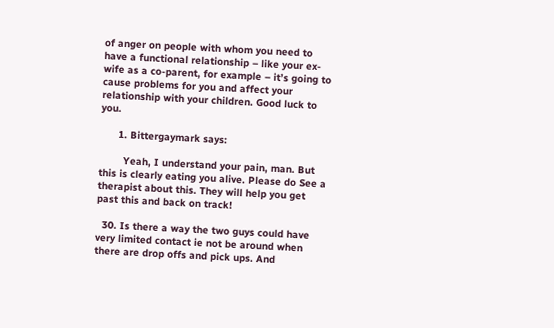of anger on people with whom you need to have a functional relationship – like your ex-wife as a co-parent, for example – it’s going to cause problems for you and affect your relationship with your children. Good luck to you.

      1. Bittergaymark says:

        Yeah, I understand your pain, man. But this is clearly eating you alive. Please do See a therapist about this. They will help you get past this and back on track!

  30. Is there a way the two guys could have very limited contact ie not be around when there are drop offs and pick ups. And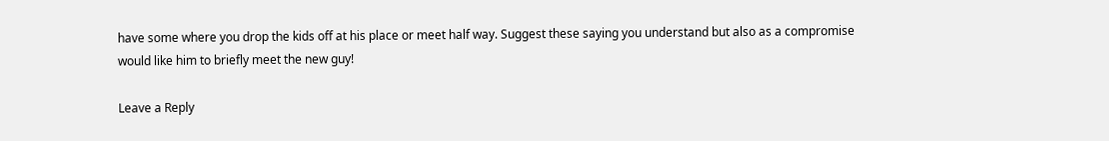have some where you drop the kids off at his place or meet half way. Suggest these saying you understand but also as a compromise would like him to briefly meet the new guy!

Leave a Reply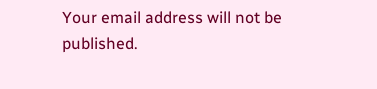Your email address will not be published.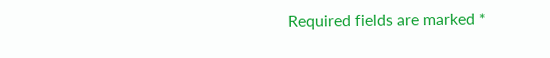Required fields are marked *